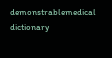demonstrablemedical dictionary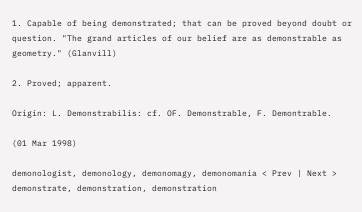1. Capable of being demonstrated; that can be proved beyond doubt or question. "The grand articles of our belief are as demonstrable as geometry." (Glanvill)

2. Proved; apparent.

Origin: L. Demonstrabilis: cf. OF. Demonstrable, F. Demontrable.

(01 Mar 1998)

demonologist, demonology, demonomagy, demonomania < Prev | Next > demonstrate, demonstration, demonstration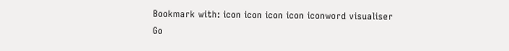Bookmark with: icon icon icon icon iconword visualiser Go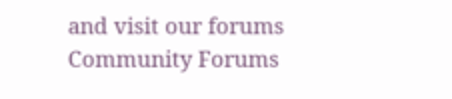and visit our forums Community Forums